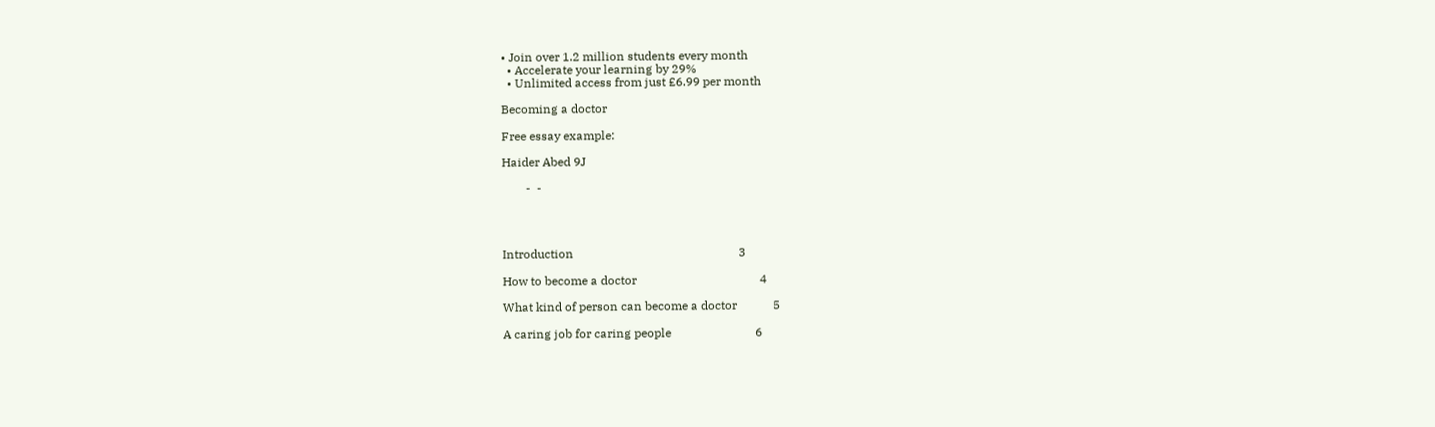• Join over 1.2 million students every month
  • Accelerate your learning by 29%
  • Unlimited access from just £6.99 per month

Becoming a doctor

Free essay example:

Haider Abed 9J

        -  -




Introduction                                                       3

How to become a doctor                                         4

What kind of person can become a doctor            5

A caring job for caring people                            6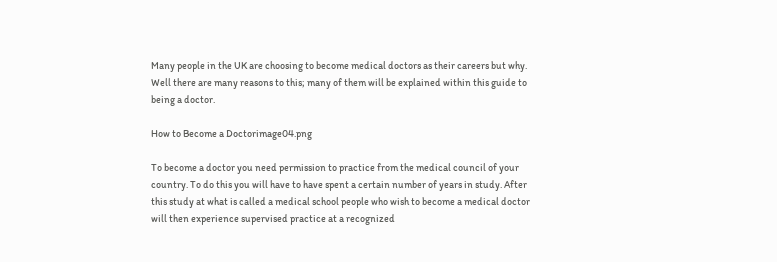Many people in the UK are choosing to become medical doctors as their careers but why. Well there are many reasons to this; many of them will be explained within this guide to being a doctor.

How to Become a Doctorimage04.png

To become a doctor you need permission to practice from the medical council of your country. To do this you will have to have spent a certain number of years in study. After this study at what is called a medical school people who wish to become a medical doctor will then experience supervised practice at a recognized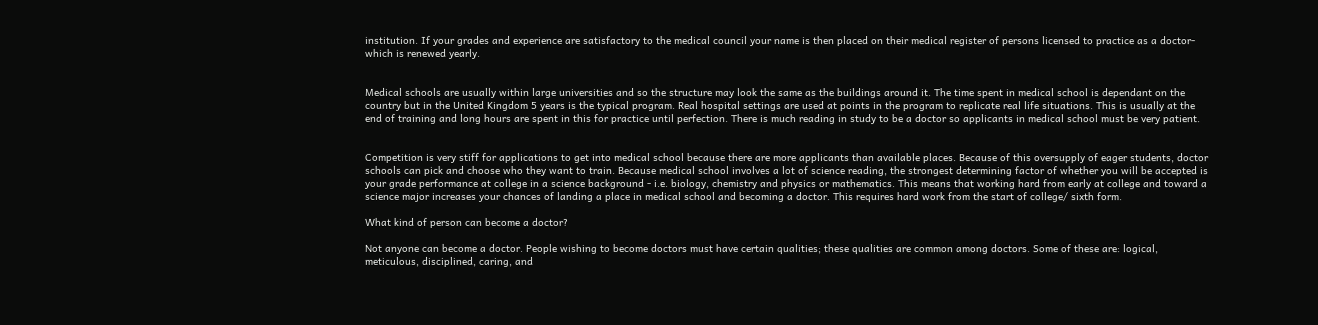institution. If your grades and experience are satisfactory to the medical council your name is then placed on their medical register of persons licensed to practice as a doctor- which is renewed yearly.


Medical schools are usually within large universities and so the structure may look the same as the buildings around it. The time spent in medical school is dependant on the country but in the United Kingdom 5 years is the typical program. Real hospital settings are used at points in the program to replicate real life situations. This is usually at the end of training and long hours are spent in this for practice until perfection. There is much reading in study to be a doctor so applicants in medical school must be very patient.


Competition is very stiff for applications to get into medical school because there are more applicants than available places. Because of this oversupply of eager students, doctor schools can pick and choose who they want to train. Because medical school involves a lot of science reading, the strongest determining factor of whether you will be accepted is your grade performance at college in a science background - i.e. biology, chemistry and physics or mathematics. This means that working hard from early at college and toward a science major increases your chances of landing a place in medical school and becoming a doctor. This requires hard work from the start of college/ sixth form.

What kind of person can become a doctor?

Not anyone can become a doctor. People wishing to become doctors must have certain qualities; these qualities are common among doctors. Some of these are: logical, meticulous, disciplined, caring, and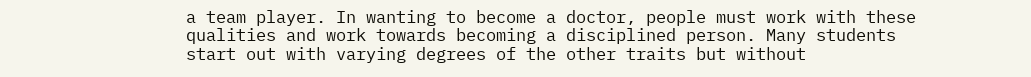a team player. In wanting to become a doctor, people must work with these qualities and work towards becoming a disciplined person. Many students start out with varying degrees of the other traits but without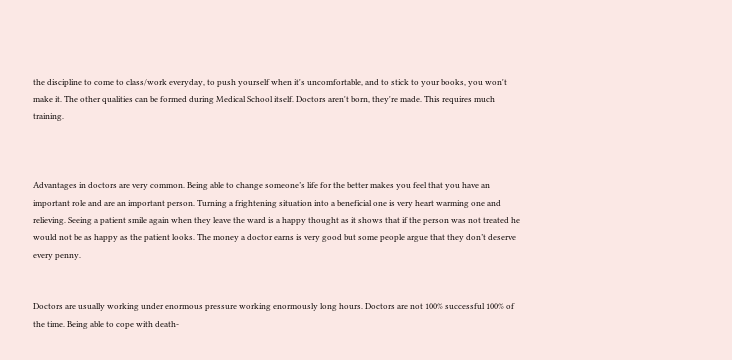the discipline to come to class/work everyday, to push yourself when it's uncomfortable, and to stick to your books, you won't make it. The other qualities can be formed during Medical School itself. Doctors aren't born, they're made. This requires much training.



Advantages in doctors are very common. Being able to change someone’s life for the better makes you feel that you have an important role and are an important person. Turning a frightening situation into a beneficial one is very heart warming one and relieving. Seeing a patient smile again when they leave the ward is a happy thought as it shows that if the person was not treated he would not be as happy as the patient looks. The money a doctor earns is very good but some people argue that they don’t deserve every penny.


Doctors are usually working under enormous pressure working enormously long hours. Doctors are not 100% successful 100% of the time. Being able to cope with death-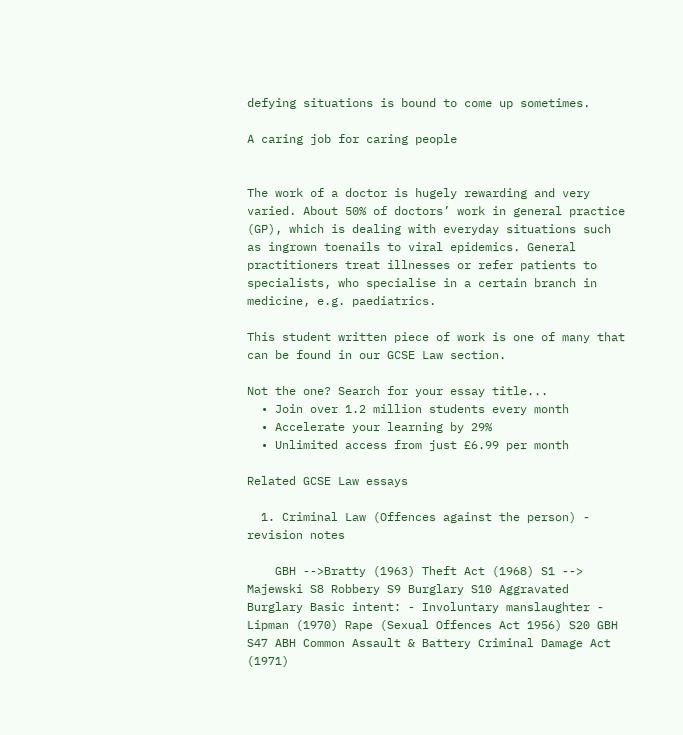defying situations is bound to come up sometimes.

A caring job for caring people


The work of a doctor is hugely rewarding and very varied. About 50% of doctors’ work in general practice (GP), which is dealing with everyday situations such as ingrown toenails to viral epidemics. General practitioners treat illnesses or refer patients to specialists, who specialise in a certain branch in medicine, e.g. paediatrics.

This student written piece of work is one of many that can be found in our GCSE Law section.

Not the one? Search for your essay title...
  • Join over 1.2 million students every month
  • Accelerate your learning by 29%
  • Unlimited access from just £6.99 per month

Related GCSE Law essays

  1. Criminal Law (Offences against the person) - revision notes

    GBH -->Bratty (1963) Theft Act (1968) S1 --> Majewski S8 Robbery S9 Burglary S10 Aggravated Burglary Basic intent: - Involuntary manslaughter - Lipman (1970) Rape (Sexual Offences Act 1956) S20 GBH S47 ABH Common Assault & Battery Criminal Damage Act (1971)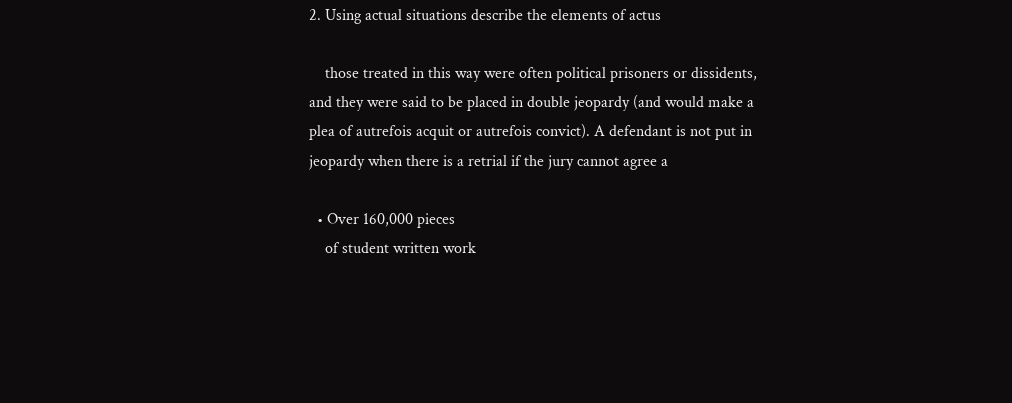2. Using actual situations describe the elements of actus

    those treated in this way were often political prisoners or dissidents, and they were said to be placed in double jeopardy (and would make a plea of autrefois acquit or autrefois convict). A defendant is not put in jeopardy when there is a retrial if the jury cannot agree a

  • Over 160,000 pieces
    of student written work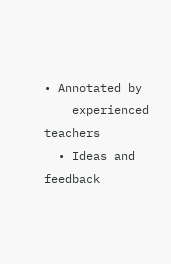• Annotated by
    experienced teachers
  • Ideas and feedback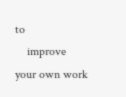to
    improve your own work